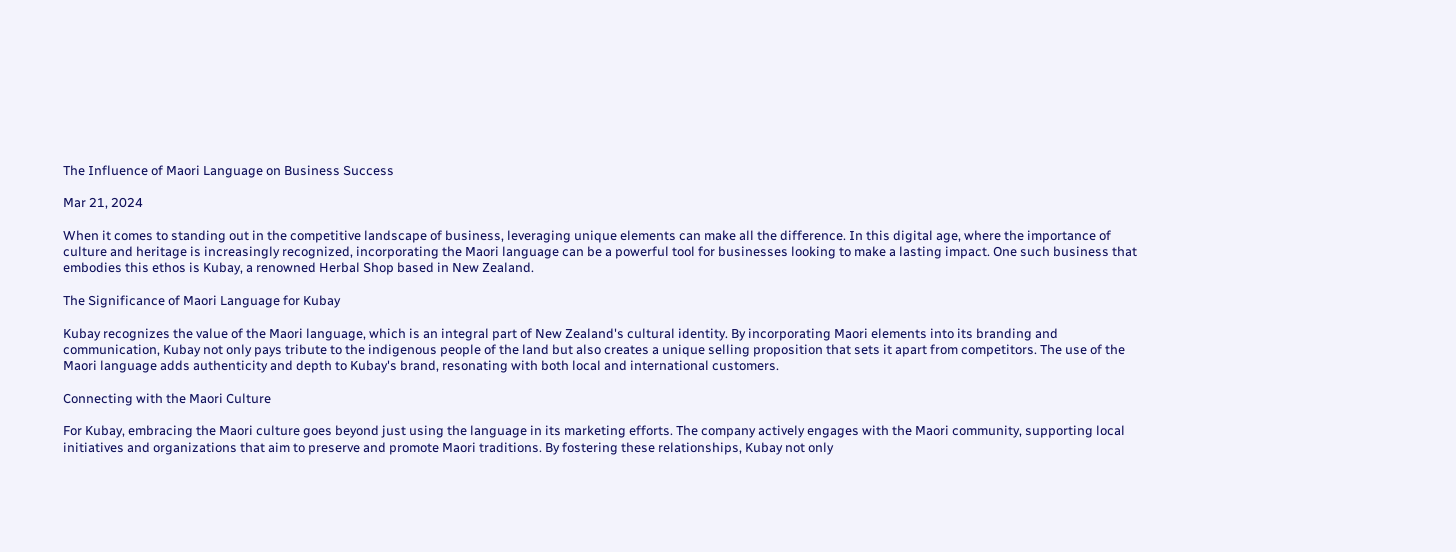The Influence of Maori Language on Business Success

Mar 21, 2024

When it comes to standing out in the competitive landscape of business, leveraging unique elements can make all the difference. In this digital age, where the importance of culture and heritage is increasingly recognized, incorporating the Maori language can be a powerful tool for businesses looking to make a lasting impact. One such business that embodies this ethos is Kubay, a renowned Herbal Shop based in New Zealand.

The Significance of Maori Language for Kubay

Kubay recognizes the value of the Maori language, which is an integral part of New Zealand's cultural identity. By incorporating Maori elements into its branding and communication, Kubay not only pays tribute to the indigenous people of the land but also creates a unique selling proposition that sets it apart from competitors. The use of the Maori language adds authenticity and depth to Kubay's brand, resonating with both local and international customers.

Connecting with the Maori Culture

For Kubay, embracing the Maori culture goes beyond just using the language in its marketing efforts. The company actively engages with the Maori community, supporting local initiatives and organizations that aim to preserve and promote Maori traditions. By fostering these relationships, Kubay not only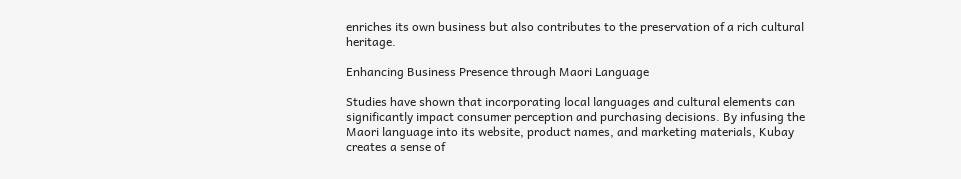enriches its own business but also contributes to the preservation of a rich cultural heritage.

Enhancing Business Presence through Maori Language

Studies have shown that incorporating local languages and cultural elements can significantly impact consumer perception and purchasing decisions. By infusing the Maori language into its website, product names, and marketing materials, Kubay creates a sense of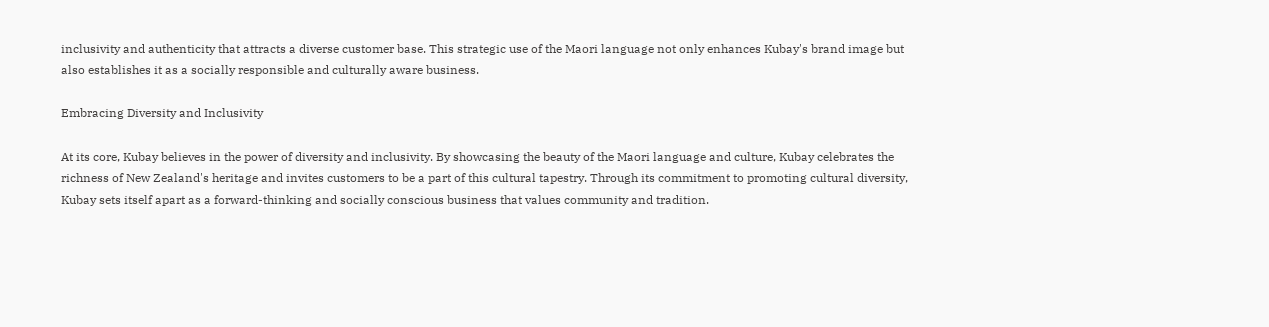inclusivity and authenticity that attracts a diverse customer base. This strategic use of the Maori language not only enhances Kubay's brand image but also establishes it as a socially responsible and culturally aware business.

Embracing Diversity and Inclusivity

At its core, Kubay believes in the power of diversity and inclusivity. By showcasing the beauty of the Maori language and culture, Kubay celebrates the richness of New Zealand's heritage and invites customers to be a part of this cultural tapestry. Through its commitment to promoting cultural diversity, Kubay sets itself apart as a forward-thinking and socially conscious business that values community and tradition.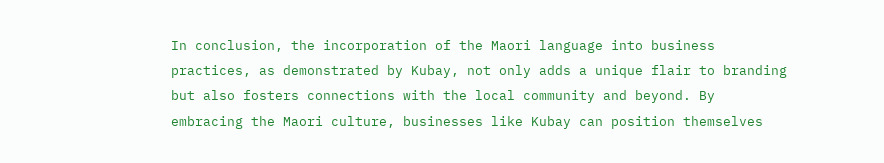In conclusion, the incorporation of the Maori language into business practices, as demonstrated by Kubay, not only adds a unique flair to branding but also fosters connections with the local community and beyond. By embracing the Maori culture, businesses like Kubay can position themselves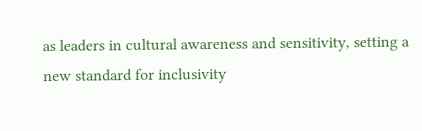as leaders in cultural awareness and sensitivity, setting a new standard for inclusivity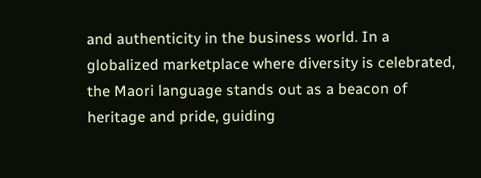and authenticity in the business world. In a globalized marketplace where diversity is celebrated, the Maori language stands out as a beacon of heritage and pride, guiding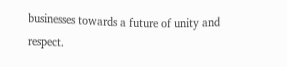businesses towards a future of unity and respect.